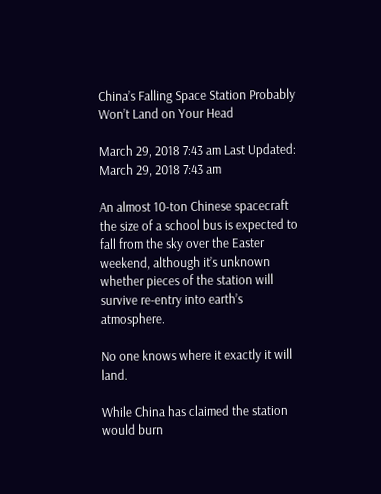China’s Falling Space Station Probably Won’t Land on Your Head

March 29, 2018 7:43 am Last Updated: March 29, 2018 7:43 am

An almost 10-ton Chinese spacecraft the size of a school bus is expected to fall from the sky over the Easter weekend, although it’s unknown whether pieces of the station will survive re-entry into earth’s atmosphere.

No one knows where it exactly it will land.

While China has claimed the station would burn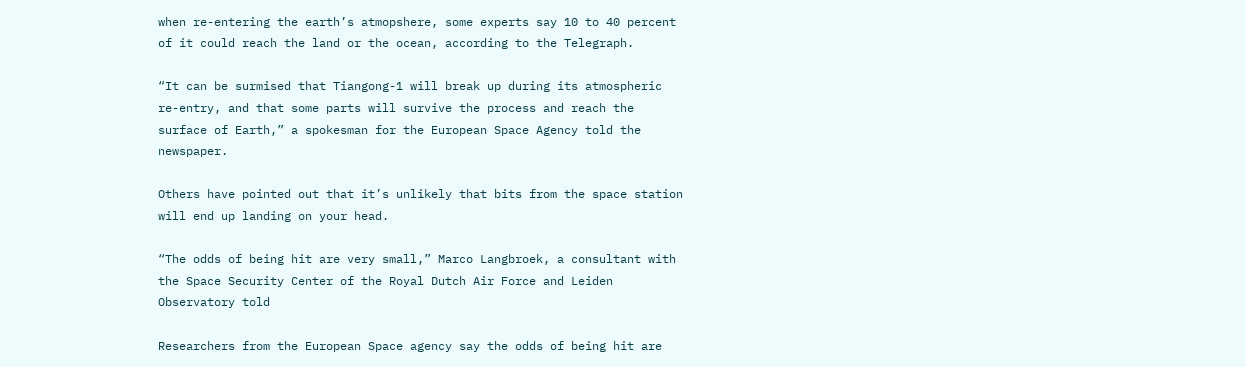when re-entering the earth’s atmopshere, some experts say 10 to 40 percent of it could reach the land or the ocean, according to the Telegraph.

“It can be surmised that Tiangong-1 will break up during its atmospheric re-entry, and that some parts will survive the process and reach the surface of Earth,” a spokesman for the European Space Agency told the newspaper.

Others have pointed out that it’s unlikely that bits from the space station will end up landing on your head.

“The odds of being hit are very small,” Marco Langbroek, a consultant with the Space Security Center of the Royal Dutch Air Force and Leiden Observatory told

Researchers from the European Space agency say the odds of being hit are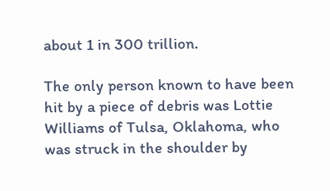about 1 in 300 trillion.

The only person known to have been hit by a piece of debris was Lottie Williams of Tulsa, Oklahoma, who was struck in the shoulder by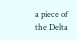a piece of the Delta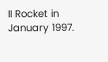II Rocket in January 1997.